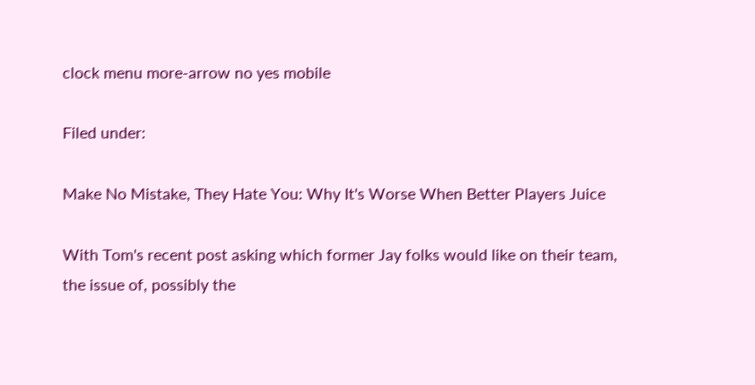clock menu more-arrow no yes mobile

Filed under:

Make No Mistake, They Hate You: Why It's Worse When Better Players Juice

With Tom's recent post asking which former Jay folks would like on their team, the issue of, possibly the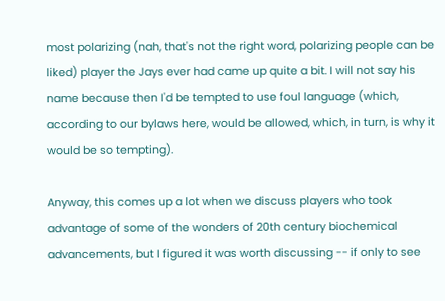most polarizing (nah, that's not the right word, polarizing people can be liked) player the Jays ever had came up quite a bit. I will not say his name because then I'd be tempted to use foul language (which, according to our bylaws here, would be allowed, which, in turn, is why it would be so tempting).

Anyway, this comes up a lot when we discuss players who took advantage of some of the wonders of 20th century biochemical advancements, but I figured it was worth discussing -- if only to see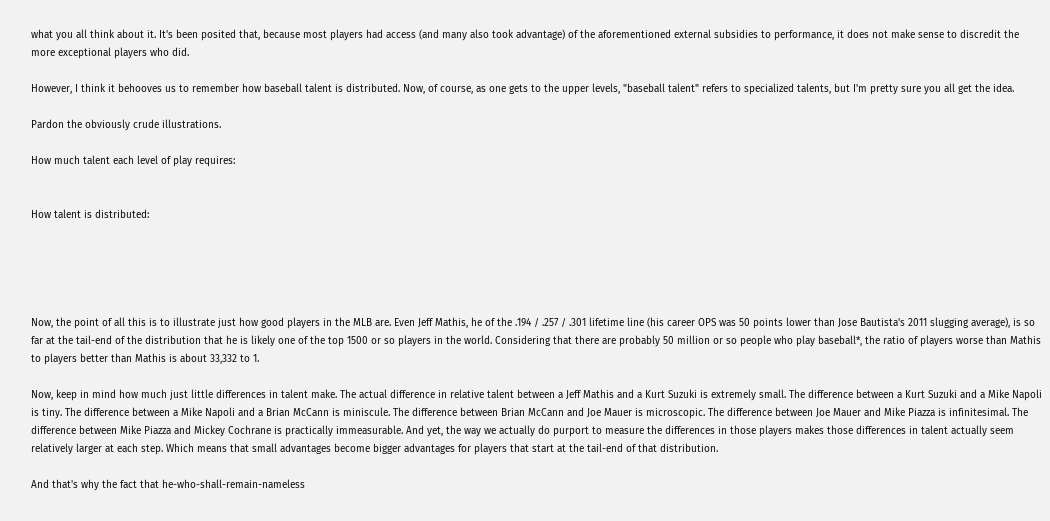what you all think about it. It's been posited that, because most players had access (and many also took advantage) of the aforementioned external subsidies to performance, it does not make sense to discredit the more exceptional players who did.

However, I think it behooves us to remember how baseball talent is distributed. Now, of course, as one gets to the upper levels, "baseball talent" refers to specialized talents, but I'm pretty sure you all get the idea.

Pardon the obviously crude illustrations.

How much talent each level of play requires:


How talent is distributed:





Now, the point of all this is to illustrate just how good players in the MLB are. Even Jeff Mathis, he of the .194 / .257 / .301 lifetime line (his career OPS was 50 points lower than Jose Bautista's 2011 slugging average), is so far at the tail-end of the distribution that he is likely one of the top 1500 or so players in the world. Considering that there are probably 50 million or so people who play baseball*, the ratio of players worse than Mathis to players better than Mathis is about 33,332 to 1.

Now, keep in mind how much just little differences in talent make. The actual difference in relative talent between a Jeff Mathis and a Kurt Suzuki is extremely small. The difference between a Kurt Suzuki and a Mike Napoli is tiny. The difference between a Mike Napoli and a Brian McCann is miniscule. The difference between Brian McCann and Joe Mauer is microscopic. The difference between Joe Mauer and Mike Piazza is infinitesimal. The difference between Mike Piazza and Mickey Cochrane is practically immeasurable. And yet, the way we actually do purport to measure the differences in those players makes those differences in talent actually seem relatively larger at each step. Which means that small advantages become bigger advantages for players that start at the tail-end of that distribution.

And that's why the fact that he-who-shall-remain-nameless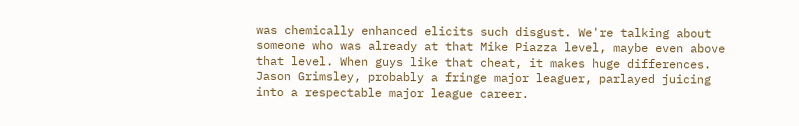was chemically enhanced elicits such disgust. We're talking about someone who was already at that Mike Piazza level, maybe even above that level. When guys like that cheat, it makes huge differences. Jason Grimsley, probably a fringe major leaguer, parlayed juicing into a respectable major league career.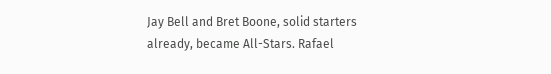Jay Bell and Bret Boone, solid starters already, became All-Stars. Rafael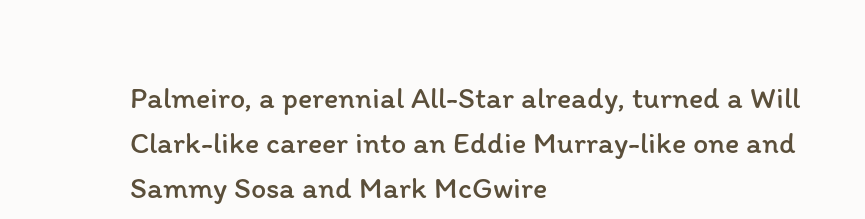Palmeiro, a perennial All-Star already, turned a Will Clark-like career into an Eddie Murray-like one and Sammy Sosa and Mark McGwire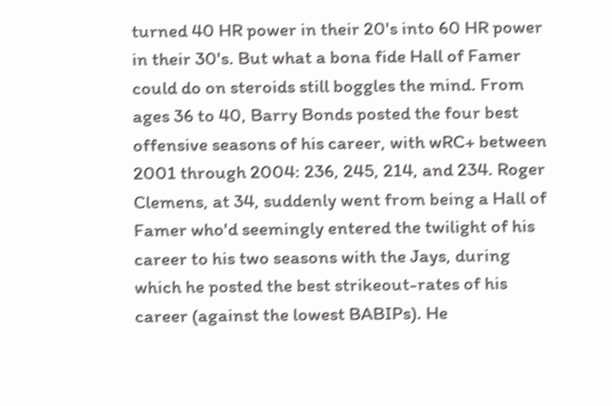turned 40 HR power in their 20's into 60 HR power in their 30's. But what a bona fide Hall of Famer could do on steroids still boggles the mind. From ages 36 to 40, Barry Bonds posted the four best offensive seasons of his career, with wRC+ between 2001 through 2004: 236, 245, 214, and 234. Roger Clemens, at 34, suddenly went from being a Hall of Famer who'd seemingly entered the twilight of his career to his two seasons with the Jays, during which he posted the best strikeout-rates of his career (against the lowest BABIPs). He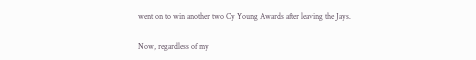went on to win another two Cy Young Awards after leaving the Jays.

Now, regardless of my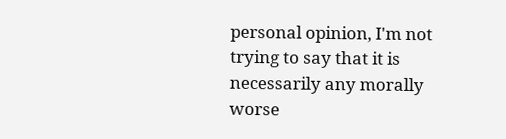personal opinion, I'm not trying to say that it is necessarily any morally worse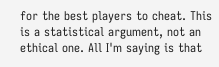for the best players to cheat. This is a statistical argument, not an ethical one. All I'm saying is that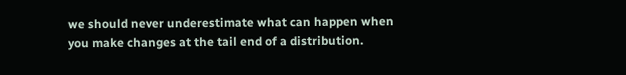we should never underestimate what can happen when you make changes at the tail end of a distribution.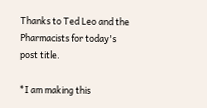Thanks to Ted Leo and the Pharmacists for today's post title.

*I am making this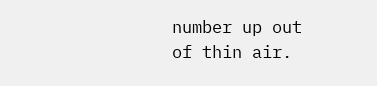number up out of thin air.